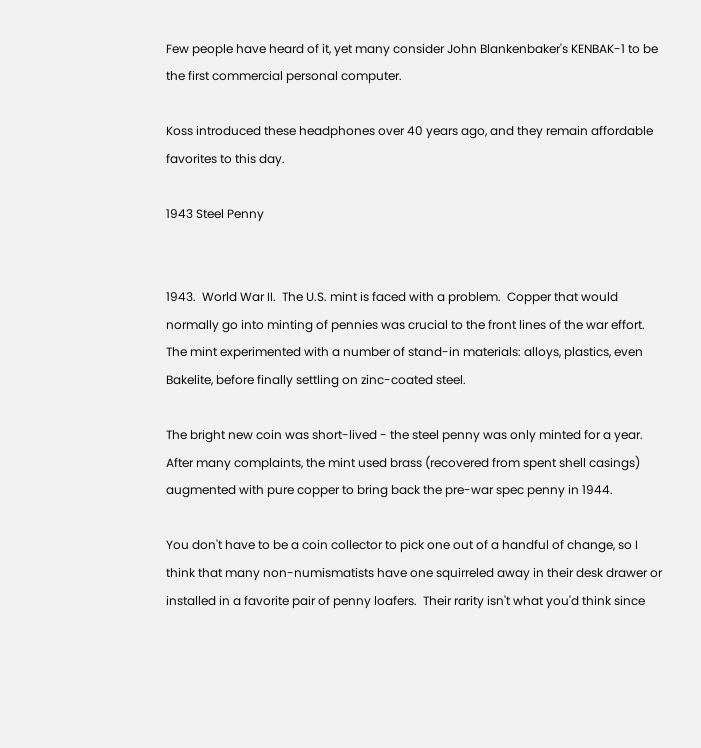Few people have heard of it, yet many consider John Blankenbaker's KENBAK-1 to be the first commercial personal computer.

Koss introduced these headphones over 40 years ago, and they remain affordable favorites to this day.

1943 Steel Penny


1943.  World War II.  The U.S. mint is faced with a problem.  Copper that would normally go into minting of pennies was crucial to the front lines of the war effort.  The mint experimented with a number of stand-in materials: alloys, plastics, even Bakelite, before finally settling on zinc-coated steel.

The bright new coin was short-lived - the steel penny was only minted for a year.  After many complaints, the mint used brass (recovered from spent shell casings) augmented with pure copper to bring back the pre-war spec penny in 1944.

You don't have to be a coin collector to pick one out of a handful of change, so I think that many non-numismatists have one squirreled away in their desk drawer or installed in a favorite pair of penny loafers.  Their rarity isn't what you'd think since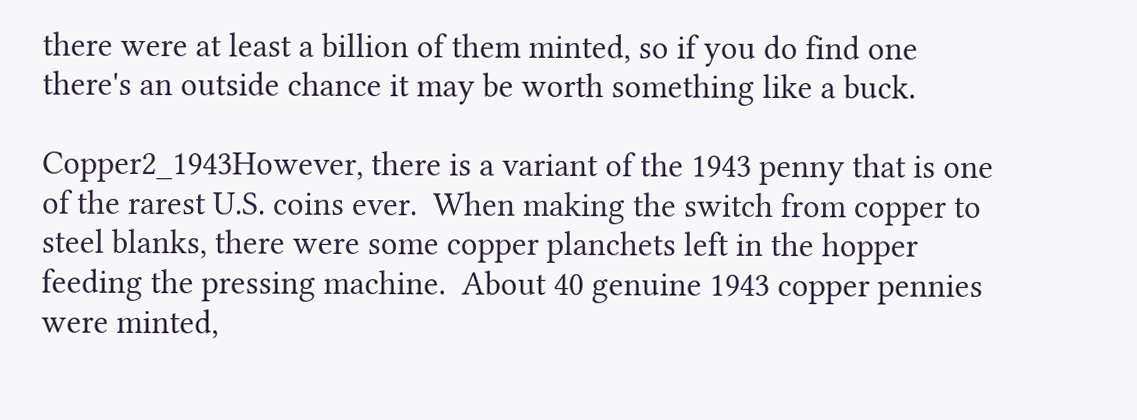there were at least a billion of them minted, so if you do find one there's an outside chance it may be worth something like a buck.

Copper2_1943However, there is a variant of the 1943 penny that is one of the rarest U.S. coins ever.  When making the switch from copper to steel blanks, there were some copper planchets left in the hopper feeding the pressing machine.  About 40 genuine 1943 copper pennies were minted,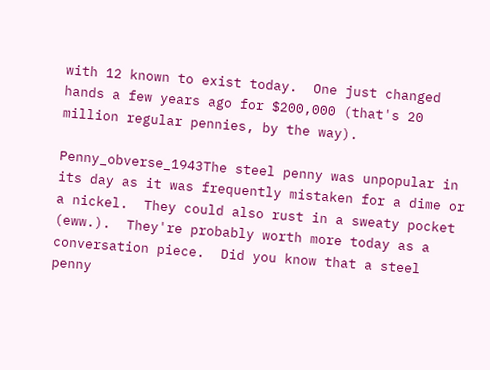with 12 known to exist today.  One just changed hands a few years ago for $200,000 (that's 20 million regular pennies, by the way).

Penny_obverse_1943The steel penny was unpopular in its day as it was frequently mistaken for a dime or a nickel.  They could also rust in a sweaty pocket (eww.).  They're probably worth more today as a conversation piece.  Did you know that a steel penny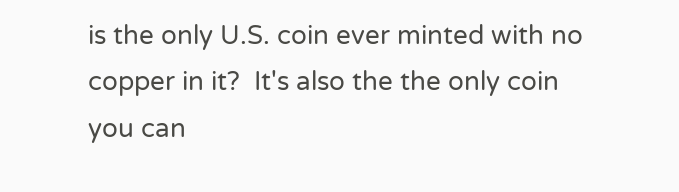is the only U.S. coin ever minted with no copper in it?  It's also the the only coin you can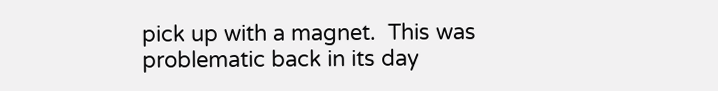pick up with a magnet.  This was problematic back in its day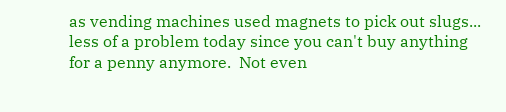as vending machines used magnets to pick out slugs... less of a problem today since you can't buy anything for a penny anymore.  Not even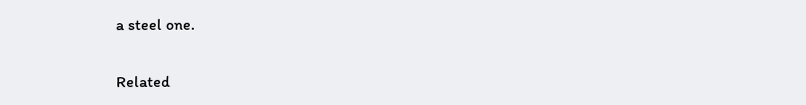a steel one.


Related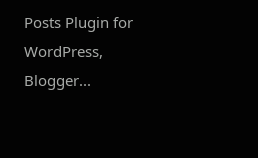Posts Plugin for WordPress, Blogger...